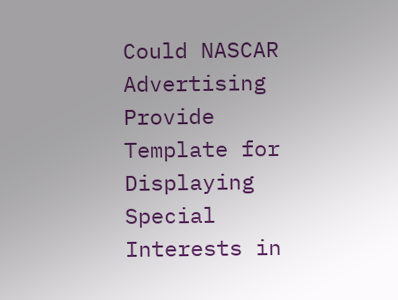Could NASCAR Advertising Provide Template for Displaying Special Interests in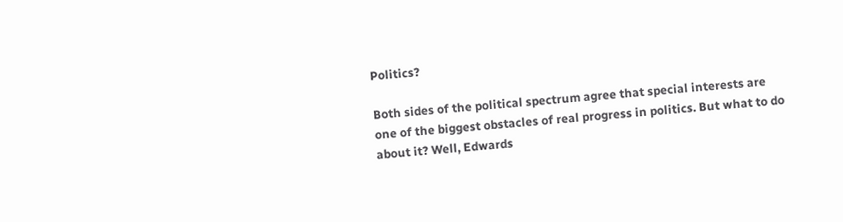Politics?

Both sides of the political spectrum agree that special interests are one of the biggest obstacles of real progress in politics. But what to do about it? Well, Edwards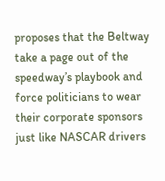proposes that the Beltway take a page out of the speedway’s playbook and force politicians to wear their corporate sponsors just like NASCAR drivers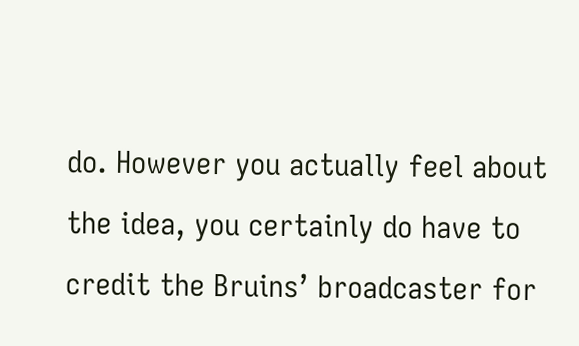do. However you actually feel about the idea, you certainly do have to credit the Bruins’ broadcaster for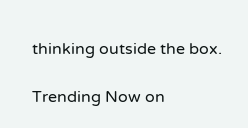thinking outside the box.

Trending Now on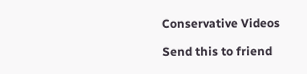Conservative Videos

Send this to friend